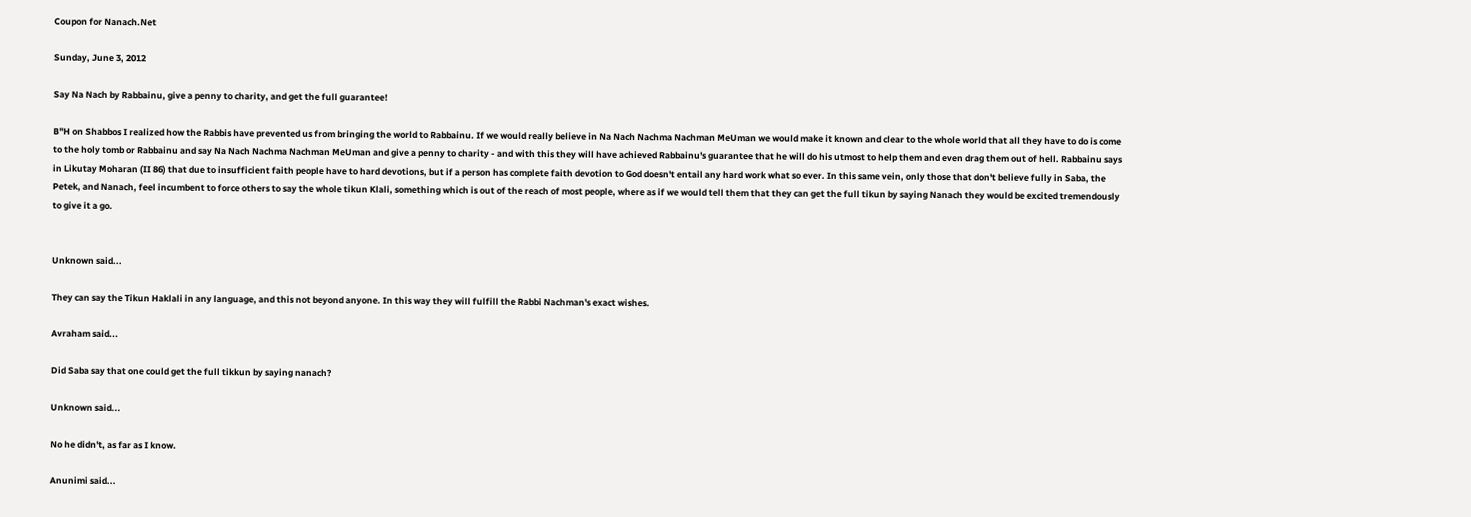Coupon for Nanach.Net

Sunday, June 3, 2012

Say Na Nach by Rabbainu, give a penny to charity, and get the full guarantee!

B"H on Shabbos I realized how the Rabbis have prevented us from bringing the world to Rabbainu. If we would really believe in Na Nach Nachma Nachman MeUman we would make it known and clear to the whole world that all they have to do is come to the holy tomb or Rabbainu and say Na Nach Nachma Nachman MeUman and give a penny to charity - and with this they will have achieved Rabbainu's guarantee that he will do his utmost to help them and even drag them out of hell. Rabbainu says in Likutay Moharan (II 86) that due to insufficient faith people have to hard devotions, but if a person has complete faith devotion to God doesn't entail any hard work what so ever. In this same vein, only those that don't believe fully in Saba, the Petek, and Nanach, feel incumbent to force others to say the whole tikun Klali, something which is out of the reach of most people, where as if we would tell them that they can get the full tikun by saying Nanach they would be excited tremendously to give it a go.


Unknown said...

They can say the Tikun Haklali in any language, and this not beyond anyone. In this way they will fulfill the Rabbi Nachman's exact wishes.

Avraham said...

Did Saba say that one could get the full tikkun by saying nanach?

Unknown said...

No he didn't, as far as I know.

Anunimi said...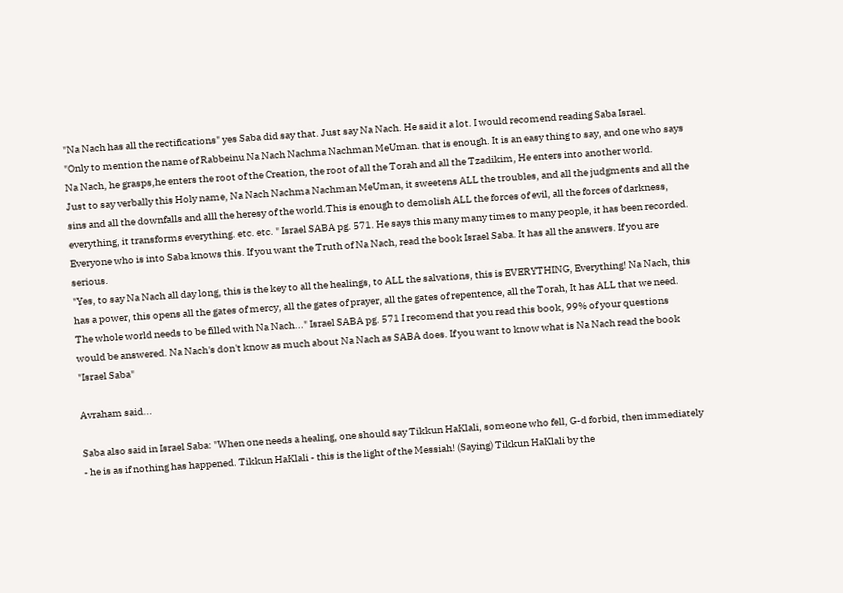"Na Nach has all the rectifications" yes Saba did say that. Just say Na Nach. He said it a lot. I would recomend reading Saba Israel.
"Only to mention the name of Rabbeinu Na Nach Nachma Nachman MeUman. that is enough. It is an easy thing to say, and one who says Na Nach, he grasps,he enters the root of the Creation, the root of all the Torah and all the Tzadikim, He enters into another world.
Just to say verbally this Holy name, Na Nach Nachma Nachman MeUman, it sweetens ALL the troubles, and all the judgments and all the sins and all the downfalls and alll the heresy of the world.This is enough to demolish ALL the forces of evil, all the forces of darkness, everything, it transforms everything. etc. etc. " Israel SABA pg. 571. He says this many many times to many people, it has been recorded. Everyone who is into Saba knows this. If you want the Truth of Na Nach, read the book Israel Saba. It has all the answers. If you are serious.
"Yes, to say Na Nach all day long, this is the key to all the healings, to ALL the salvations, this is EVERYTHING, Everything! Na Nach, this has a power, this opens all the gates of mercy, all the gates of prayer, all the gates of repentence, all the Torah, It has ALL that we need. The whole world needs to be filled with Na Nach..." Israel SABA pg. 571 I recomend that you read this book, 99% of your questions would be answered. Na Nach's don't know as much about Na Nach as SABA does. If you want to know what is Na Nach read the book "Israel Saba"

Avraham said...

Saba also said in Israel Saba: "When one needs a healing, one should say Tikkun HaKlali, someone who fell, G-d forbid, then immediately - he is as if nothing has happened. Tikkun HaKlali - this is the light of the Messiah! (Saying) Tikkun HaKlali by the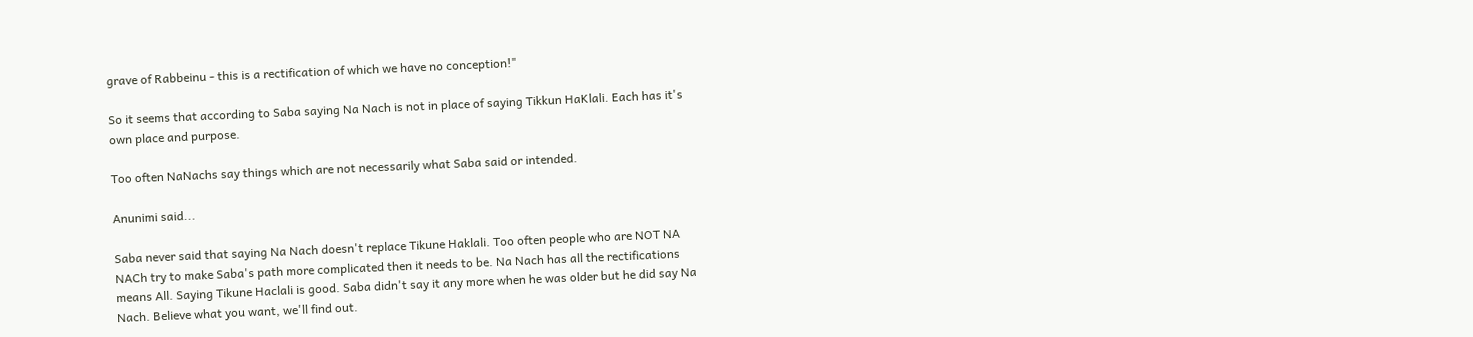grave of Rabbeinu - this is a rectification of which we have no conception!"

So it seems that according to Saba saying Na Nach is not in place of saying Tikkun HaKlali. Each has it's own place and purpose.

Too often NaNachs say things which are not necessarily what Saba said or intended.

Anunimi said...

Saba never said that saying Na Nach doesn't replace Tikune Haklali. Too often people who are NOT NA NACh try to make Saba's path more complicated then it needs to be. Na Nach has all the rectifications means All. Saying Tikune Haclali is good. Saba didn't say it any more when he was older but he did say Na Nach. Believe what you want, we'll find out.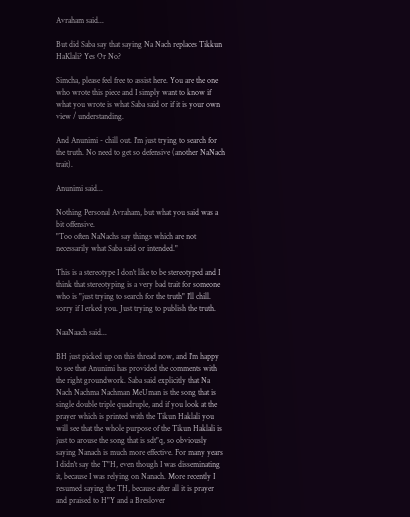Avraham said...

But did Saba say that saying Na Nach replaces Tikkun HaKlali? Yes Or No?

Simcha, please feel free to assist here. You are the one who wrote this piece and I simply want to know if what you wrote is what Saba said or if it is your own view / understanding.

And Anunimi - chill out. I'm just trying to search for the truth. No need to get so defensive (another NaNach trait).

Anunimi said...

Nothing Personal Avraham, but what you said was a bit offensive.
"Too often NaNachs say things which are not necessarily what Saba said or intended."

This is a stereotype I don't like to be stereotyped and I think that stereotyping is a very bad trait for someone who is "just trying to search for the truth" I'll chill. sorry if I erked you. Just trying to publish the truth.

NaaNaach said...

BH just picked up on this thread now, and I'm happy to see that Anunimi has provided the comments with the right groundwork. Saba said explicitly that Na Nach Nachma Nachman MeUman is the song that is single double triple quadruple, and if you look at the prayer which is printed with the Tikun Haklali you will see that the whole purpose of the Tikun Haklali is just to arouse the song that is sdt"q, so obviously saying Nanach is much more effective. For many years I didn't say the T"H, even though I was disseminating it, because I was relying on Nanach. More recently I resumed saying the TH, because after all it is prayer and praised to H"Y and a Breslover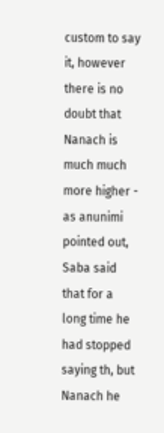custom to say it, however there is no doubt that Nanach is much much more higher - as anunimi pointed out, Saba said that for a long time he had stopped saying th, but Nanach he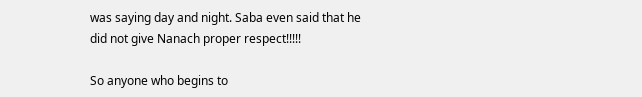was saying day and night. Saba even said that he did not give Nanach proper respect!!!!!

So anyone who begins to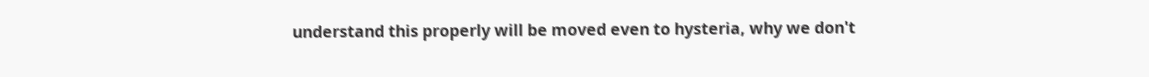understand this properly will be moved even to hysteria, why we don't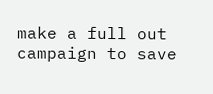make a full out campaign to save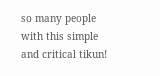so many people with this simple and critical tikun!